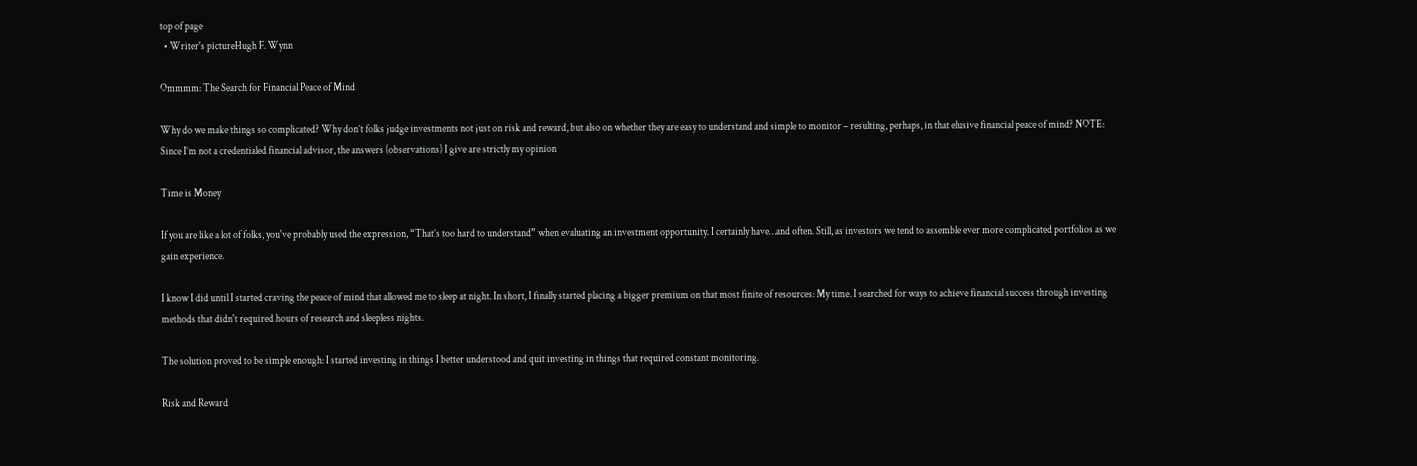top of page
  • Writer's pictureHugh F. Wynn

Ommmm: The Search for Financial Peace of Mind

Why do we make things so complicated? Why don’t folks judge investments not just on risk and reward, but also on whether they are easy to understand and simple to monitor – resulting, perhaps, in that elusive financial peace of mind? NOTE: Since I’m not a credentialed financial advisor, the answers (observations) I give are strictly my opinion

Time is Money

If you are like a lot of folks, you've probably used the expression, “That’s too hard to understand” when evaluating an investment opportunity. I certainly have…and often. Still, as investors we tend to assemble ever more complicated portfolios as we gain experience.

I know I did until I started craving the peace of mind that allowed me to sleep at night. In short, I finally started placing a bigger premium on that most finite of resources: My time. I searched for ways to achieve financial success through investing methods that didn't required hours of research and sleepless nights.

The solution proved to be simple enough: I started investing in things I better understood and quit investing in things that required constant monitoring.

Risk and Reward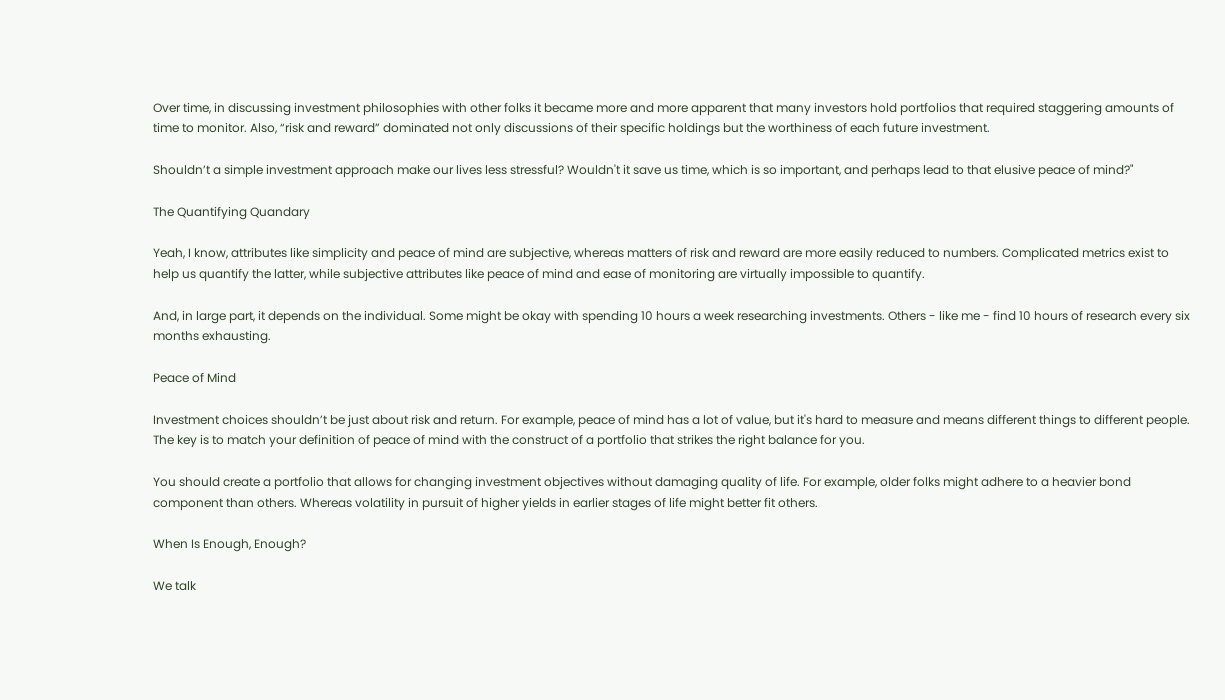Over time, in discussing investment philosophies with other folks it became more and more apparent that many investors hold portfolios that required staggering amounts of time to monitor. Also, “risk and reward” dominated not only discussions of their specific holdings but the worthiness of each future investment.

Shouldn’t a simple investment approach make our lives less stressful? Wouldn't it save us time, which is so important, and perhaps lead to that elusive peace of mind?"

The Quantifying Quandary

Yeah, I know, attributes like simplicity and peace of mind are subjective, whereas matters of risk and reward are more easily reduced to numbers. Complicated metrics exist to help us quantify the latter, while subjective attributes like peace of mind and ease of monitoring are virtually impossible to quantify.

And, in large part, it depends on the individual. Some might be okay with spending 10 hours a week researching investments. Others - like me - find 10 hours of research every six months exhausting.

Peace of Mind

Investment choices shouldn’t be just about risk and return. For example, peace of mind has a lot of value, but it's hard to measure and means different things to different people. The key is to match your definition of peace of mind with the construct of a portfolio that strikes the right balance for you.

You should create a portfolio that allows for changing investment objectives without damaging quality of life. For example, older folks might adhere to a heavier bond component than others. Whereas volatility in pursuit of higher yields in earlier stages of life might better fit others.

When Is Enough, Enough?

We talk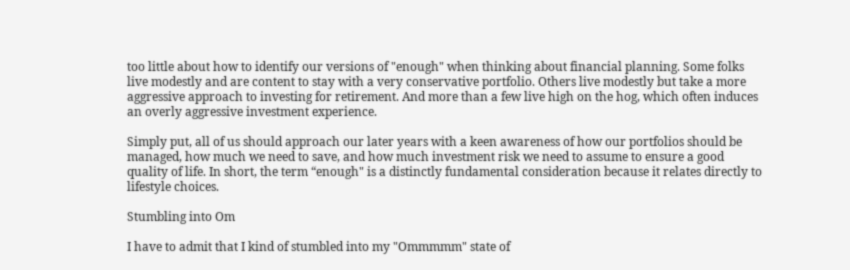too little about how to identify our versions of "enough" when thinking about financial planning. Some folks live modestly and are content to stay with a very conservative portfolio. Others live modestly but take a more aggressive approach to investing for retirement. And more than a few live high on the hog, which often induces an overly aggressive investment experience.

Simply put, all of us should approach our later years with a keen awareness of how our portfolios should be managed, how much we need to save, and how much investment risk we need to assume to ensure a good quality of life. In short, the term “enough" is a distinctly fundamental consideration because it relates directly to lifestyle choices.

Stumbling into Om

I have to admit that I kind of stumbled into my "Ommmmm" state of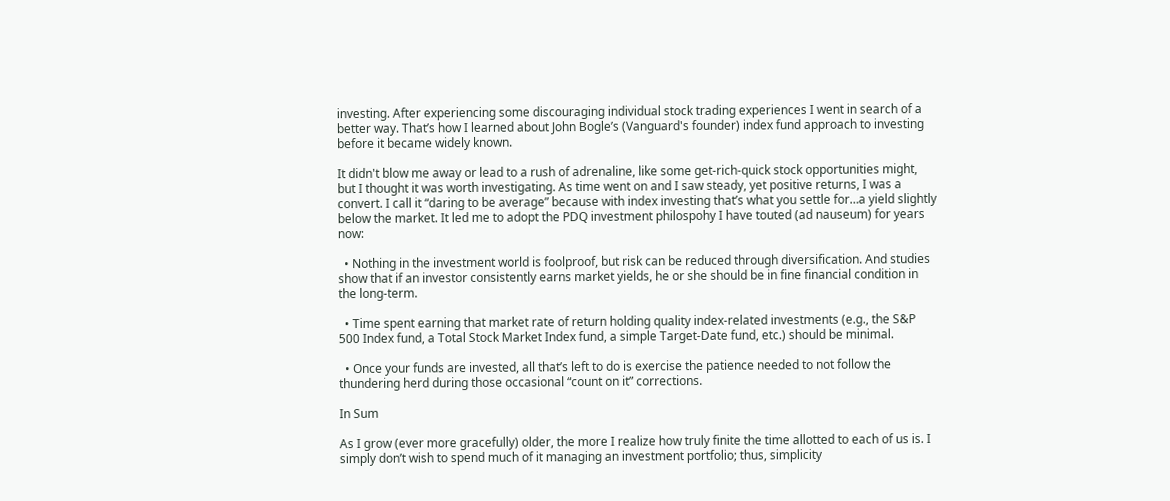investing. After experiencing some discouraging individual stock trading experiences I went in search of a better way. That’s how I learned about John Bogle’s (Vanguard's founder) index fund approach to investing before it became widely known.

It didn't blow me away or lead to a rush of adrenaline, like some get-rich-quick stock opportunities might, but I thought it was worth investigating. As time went on and I saw steady, yet positive returns, I was a convert. I call it “daring to be average” because with index investing that’s what you settle for…a yield slightly below the market. It led me to adopt the PDQ investment philospohy I have touted (ad nauseum) for years now:

  • Nothing in the investment world is foolproof, but risk can be reduced through diversification. And studies show that if an investor consistently earns market yields, he or she should be in fine financial condition in the long-term.

  • Time spent earning that market rate of return holding quality index-related investments (e.g., the S&P 500 Index fund, a Total Stock Market Index fund, a simple Target-Date fund, etc.) should be minimal.

  • Once your funds are invested, all that’s left to do is exercise the patience needed to not follow the thundering herd during those occasional “count on it” corrections.

In Sum

As I grow (ever more gracefully) older, the more I realize how truly finite the time allotted to each of us is. I simply don’t wish to spend much of it managing an investment portfolio; thus, simplicity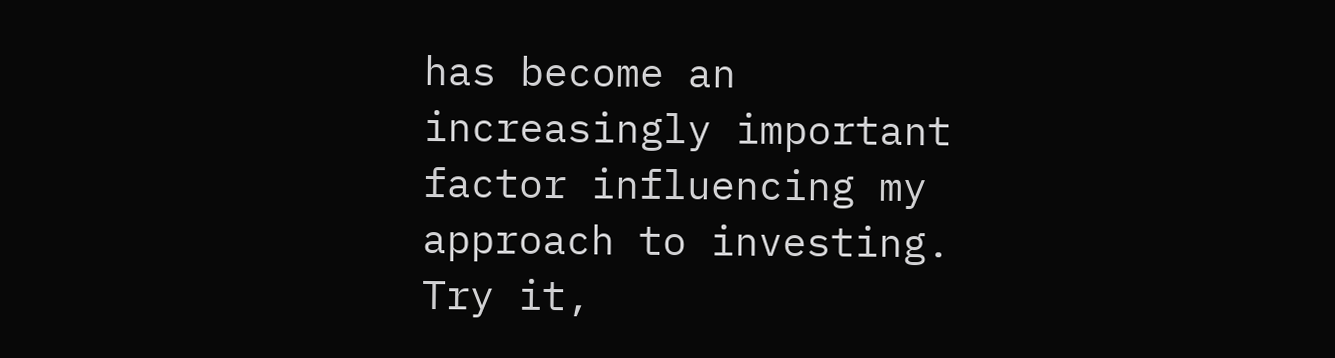has become an increasingly important factor influencing my approach to investing. Try it,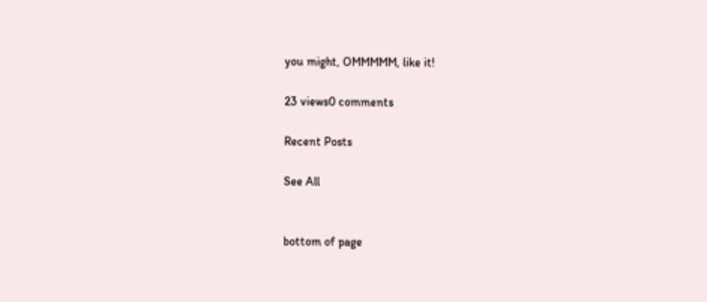you might, OMMMMM, like it!

23 views0 comments

Recent Posts

See All


bottom of page